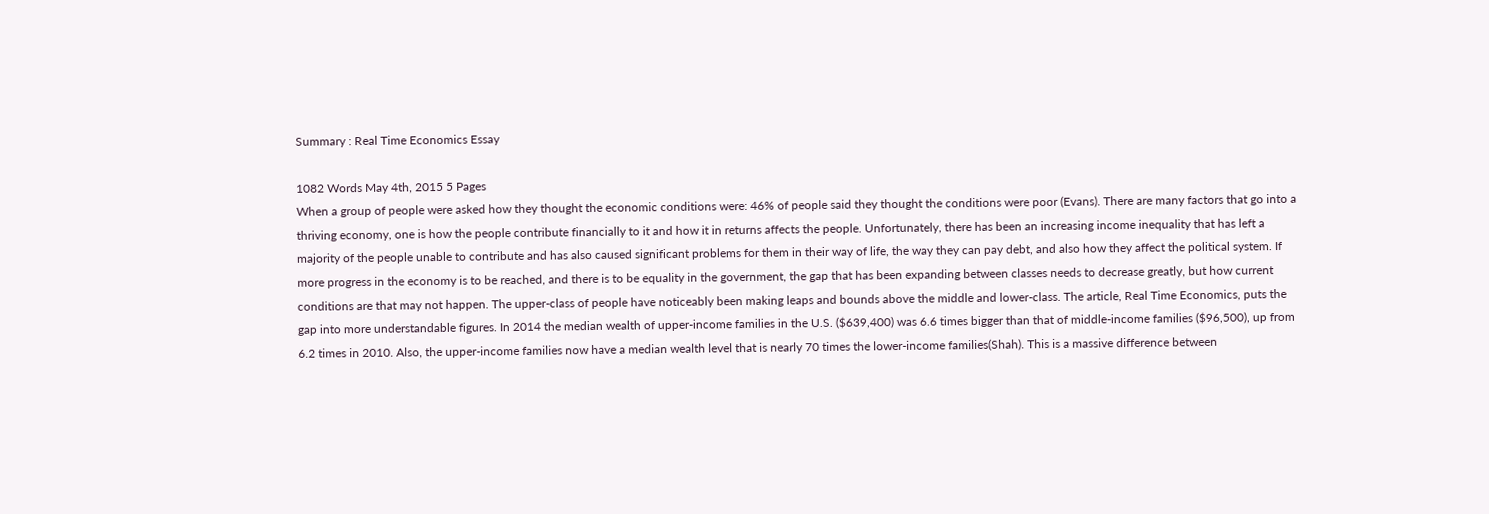Summary : Real Time Economics Essay

1082 Words May 4th, 2015 5 Pages
When a group of people were asked how they thought the economic conditions were: 46% of people said they thought the conditions were poor (Evans). There are many factors that go into a thriving economy, one is how the people contribute financially to it and how it in returns affects the people. Unfortunately, there has been an increasing income inequality that has left a majority of the people unable to contribute and has also caused significant problems for them in their way of life, the way they can pay debt, and also how they affect the political system. If more progress in the economy is to be reached, and there is to be equality in the government, the gap that has been expanding between classes needs to decrease greatly, but how current conditions are that may not happen. The upper-class of people have noticeably been making leaps and bounds above the middle and lower-class. The article, Real Time Economics, puts the gap into more understandable figures. In 2014 the median wealth of upper-income families in the U.S. ($639,400) was 6.6 times bigger than that of middle-income families ($96,500), up from 6.2 times in 2010. Also, the upper-income families now have a median wealth level that is nearly 70 times the lower-income families(Shah). This is a massive difference between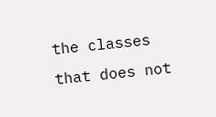the classes that does not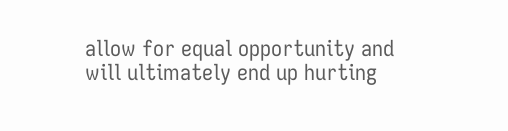allow for equal opportunity and will ultimately end up hurting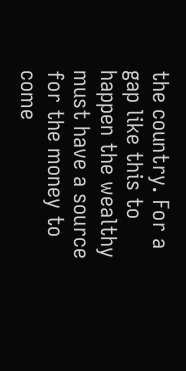the country. For a gap like this to happen the wealthy must have a source for the money to come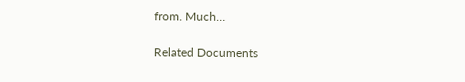from. Much…

Related Documents